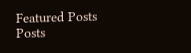Featured Posts
Posts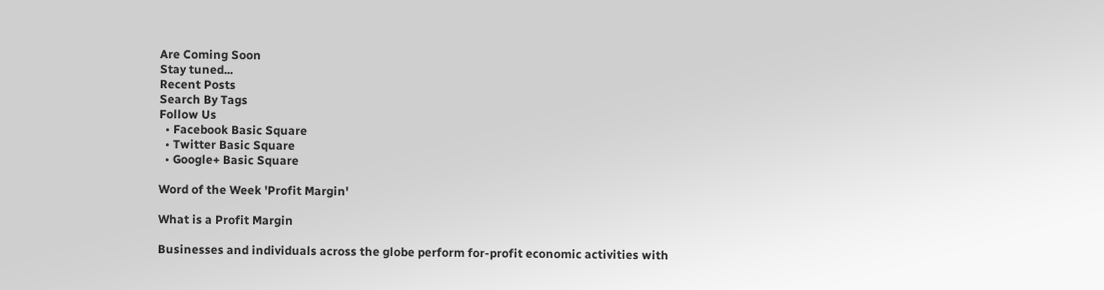Are Coming Soon
Stay tuned...
Recent Posts
Search By Tags
Follow Us
  • Facebook Basic Square
  • Twitter Basic Square
  • Google+ Basic Square

Word of the Week 'Profit Margin'

What is a Profit Margin

Businesses and individuals across the globe perform for-profit economic activities with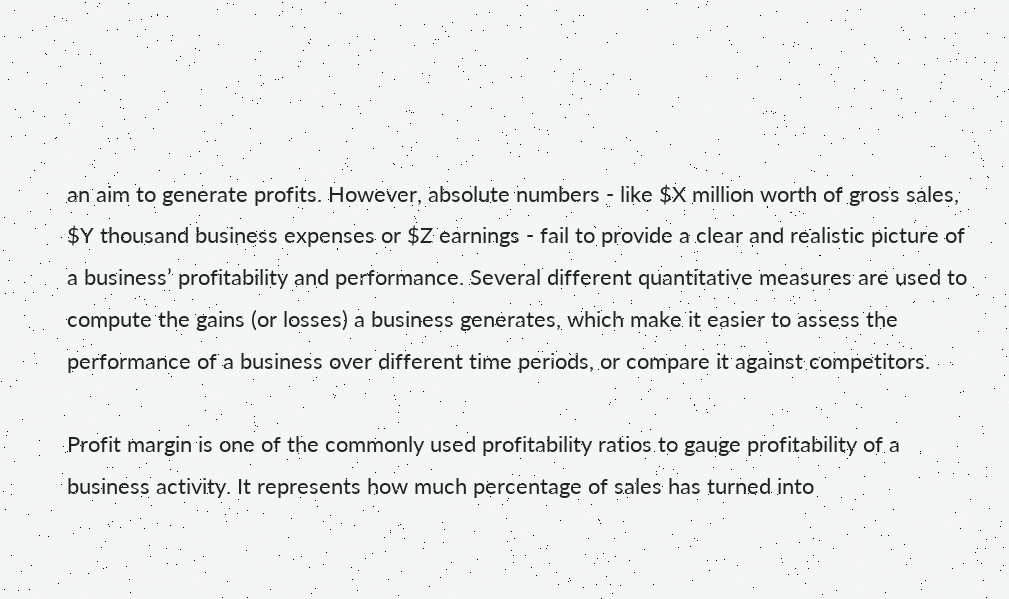an aim to generate profits. However, absolute numbers - like $X million worth of gross sales, $Y thousand business expenses or $Z earnings - fail to provide a clear and realistic picture of a business’ profitability and performance. Several different quantitative measures are used to compute the gains (or losses) a business generates, which make it easier to assess the performance of a business over different time periods, or compare it against competitors.

Profit margin is one of the commonly used profitability ratios to gauge profitability of a business activity. It represents how much percentage of sales has turned into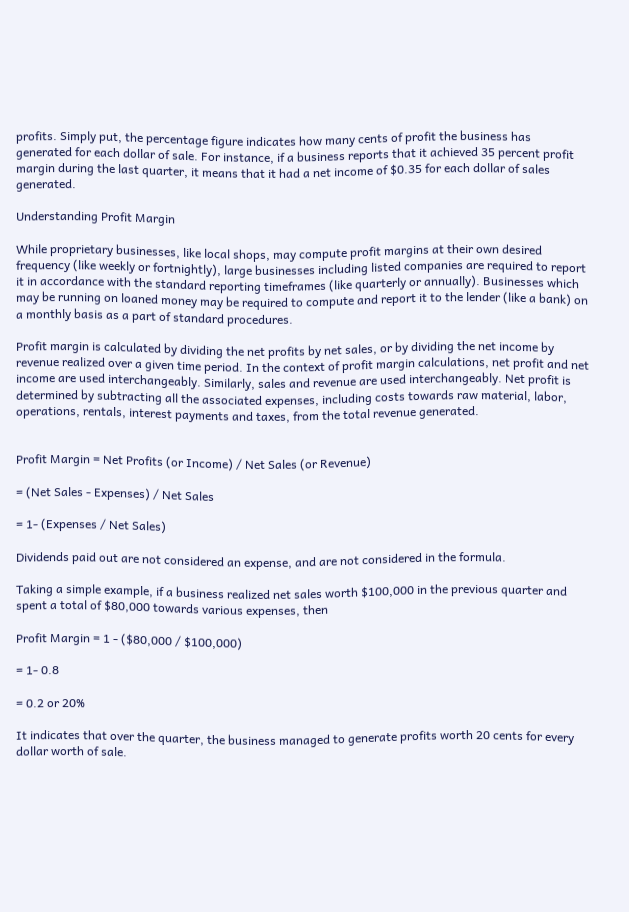profits. Simply put, the percentage figure indicates how many cents of profit the business has generated for each dollar of sale. For instance, if a business reports that it achieved 35 percent profit margin during the last quarter, it means that it had a net income of $0.35 for each dollar of sales generated.

Understanding Profit Margin

While proprietary businesses, like local shops, may compute profit margins at their own desired frequency (like weekly or fortnightly), large businesses including listed companies are required to report it in accordance with the standard reporting timeframes (like quarterly or annually). Businesses which may be running on loaned money may be required to compute and report it to the lender (like a bank) on a monthly basis as a part of standard procedures.

Profit margin is calculated by dividing the net profits by net sales, or by dividing the net income by revenue realized over a given time period. In the context of profit margin calculations, net profit and net income are used interchangeably. Similarly, sales and revenue are used interchangeably. Net profit is determined by subtracting all the associated expenses, including costs towards raw material, labor, operations, rentals, interest payments and taxes, from the total revenue generated.


Profit Margin = Net Profits (or Income) / Net Sales (or Revenue)

= (Net Sales - Expenses) / Net Sales

= 1- (Expenses / Net Sales)

Dividends paid out are not considered an expense, and are not considered in the formula.

Taking a simple example, if a business realized net sales worth $100,000 in the previous quarter and spent a total of $80,000 towards various expenses, then

Profit Margin = 1 - ($80,000 / $100,000)

= 1- 0.8

= 0.2 or 20%

It indicates that over the quarter, the business managed to generate profits worth 20 cents for every dollar worth of sale.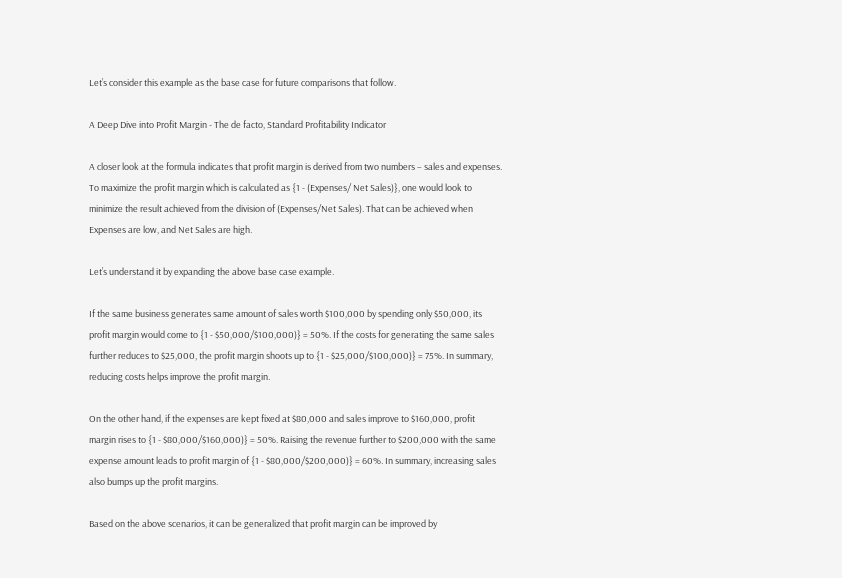Let’s consider this example as the base case for future comparisons that follow.

A Deep Dive into Profit Margin - The de facto, Standard Profitability Indicator

A closer look at the formula indicates that profit margin is derived from two numbers – sales and expenses. To maximize the profit margin which is calculated as {1 - (Expenses/ Net Sales)}, one would look to minimize the result achieved from the division of (Expenses/Net Sales). That can be achieved when Expenses are low, and Net Sales are high.

Let’s understand it by expanding the above base case example.

If the same business generates same amount of sales worth $100,000 by spending only $50,000, its profit margin would come to {1 - $50,000/$100,000)} = 50%. If the costs for generating the same sales further reduces to $25,000, the profit margin shoots up to {1 - $25,000/$100,000)} = 75%. In summary, reducing costs helps improve the profit margin.

On the other hand, if the expenses are kept fixed at $80,000 and sales improve to $160,000, profit margin rises to {1 - $80,000/$160,000)} = 50%. Raising the revenue further to $200,000 with the same expense amount leads to profit margin of {1 - $80,000/$200,000)} = 60%. In summary, increasing sales also bumps up the profit margins.

Based on the above scenarios, it can be generalized that profit margin can be improved by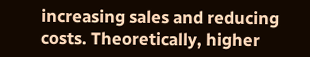increasing sales and reducing costs. Theoretically, higher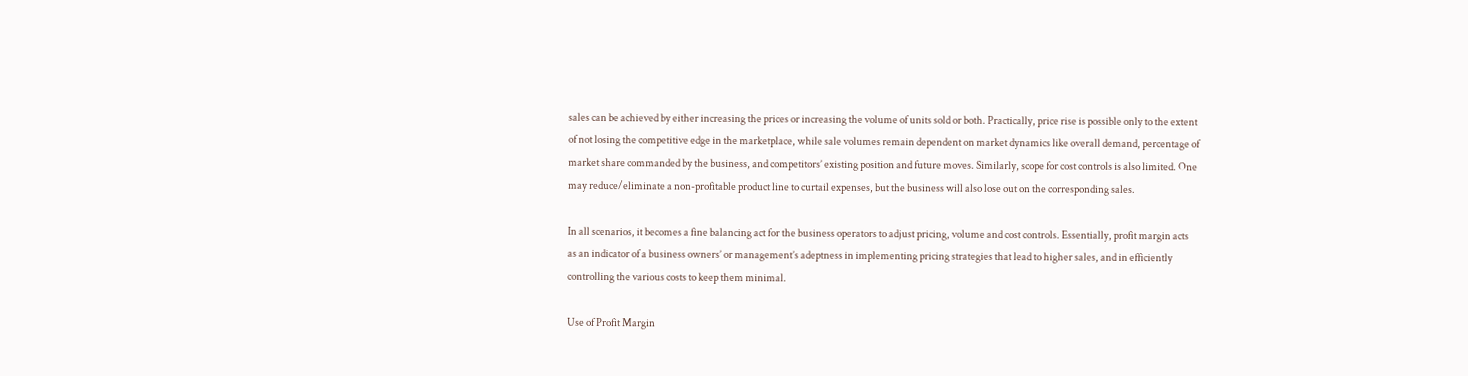sales can be achieved by either increasing the prices or increasing the volume of units sold or both. Practically, price rise is possible only to the extent of not losing the competitive edge in the marketplace, while sale volumes remain dependent on market dynamics like overall demand, percentage of market share commanded by the business, and competitors’ existing position and future moves. Similarly, scope for cost controls is also limited. One may reduce/eliminate a non-profitable product line to curtail expenses, but the business will also lose out on the corresponding sales.

In all scenarios, it becomes a fine balancing act for the business operators to adjust pricing, volume and cost controls. Essentially, profit margin acts as an indicator of a business owners’ or management’s adeptness in implementing pricing strategies that lead to higher sales, and in efficiently controlling the various costs to keep them minimal.

Use of Profit Margin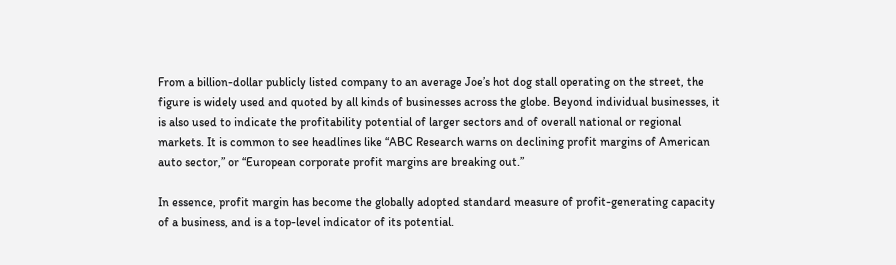From a billion-dollar publicly listed company to an average Joe’s hot dog stall operating on the street, the figure is widely used and quoted by all kinds of businesses across the globe. Beyond individual businesses, it is also used to indicate the profitability potential of larger sectors and of overall national or regional markets. It is common to see headlines like “ABC Research warns on declining profit margins of American auto sector,” or “European corporate profit margins are breaking out.”

In essence, profit margin has become the globally adopted standard measure of profit-generating capacity of a business, and is a top-level indicator of its potential.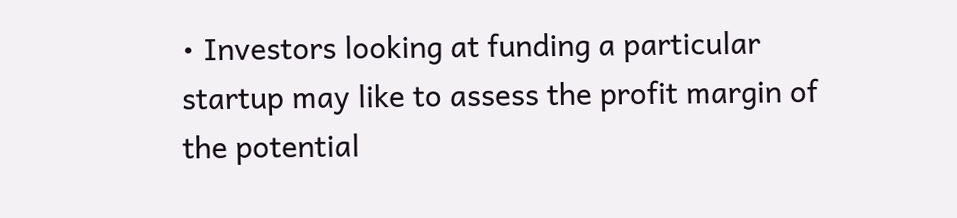• Investors looking at funding a particular startup may like to assess the profit margin of the potential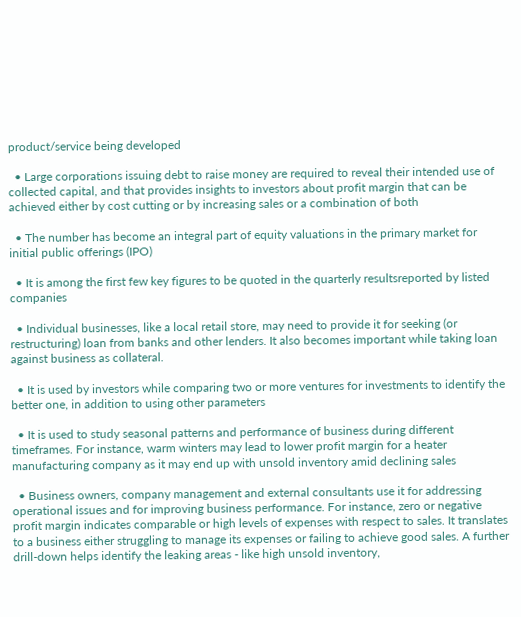product/service being developed

  • Large corporations issuing debt to raise money are required to reveal their intended use of collected capital, and that provides insights to investors about profit margin that can be achieved either by cost cutting or by increasing sales or a combination of both

  • The number has become an integral part of equity valuations in the primary market for initial public offerings (IPO)

  • It is among the first few key figures to be quoted in the quarterly resultsreported by listed companies

  • Individual businesses, like a local retail store, may need to provide it for seeking (or restructuring) loan from banks and other lenders. It also becomes important while taking loan against business as collateral.

  • It is used by investors while comparing two or more ventures for investments to identify the better one, in addition to using other parameters

  • It is used to study seasonal patterns and performance of business during different timeframes. For instance, warm winters may lead to lower profit margin for a heater manufacturing company as it may end up with unsold inventory amid declining sales

  • Business owners, company management and external consultants use it for addressing operational issues and for improving business performance. For instance, zero or negative profit margin indicates comparable or high levels of expenses with respect to sales. It translates to a business either struggling to manage its expenses or failing to achieve good sales. A further drill-down helps identify the leaking areas - like high unsold inventory,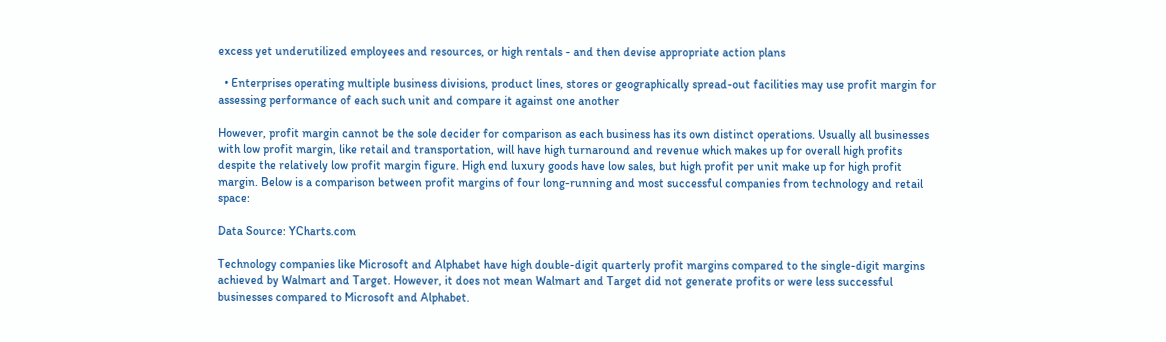excess yet underutilized employees and resources, or high rentals - and then devise appropriate action plans

  • Enterprises operating multiple business divisions, product lines, stores or geographically spread-out facilities may use profit margin for assessing performance of each such unit and compare it against one another

However, profit margin cannot be the sole decider for comparison as each business has its own distinct operations. Usually all businesses with low profit margin, like retail and transportation, will have high turnaround and revenue which makes up for overall high profits despite the relatively low profit margin figure. High end luxury goods have low sales, but high profit per unit make up for high profit margin. Below is a comparison between profit margins of four long-running and most successful companies from technology and retail space:

Data Source: YCharts.com

Technology companies like Microsoft and Alphabet have high double-digit quarterly profit margins compared to the single-digit margins achieved by Walmart and Target. However, it does not mean Walmart and Target did not generate profits or were less successful businesses compared to Microsoft and Alphabet.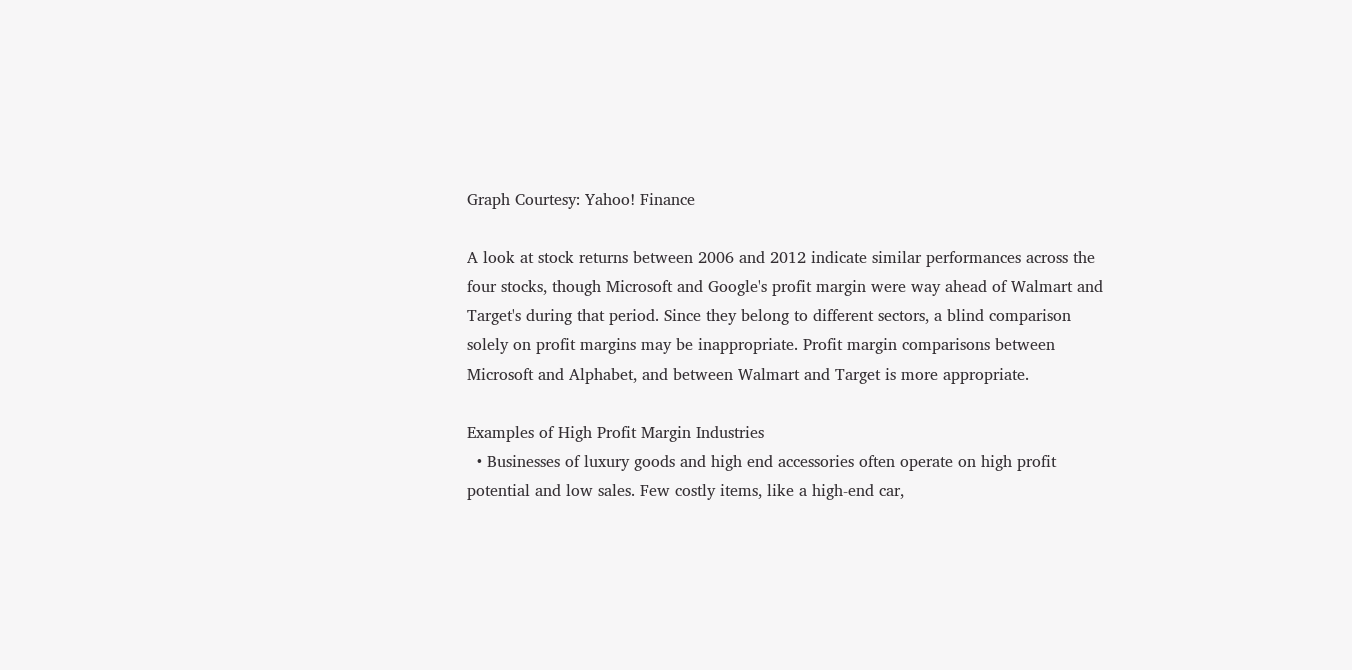Graph Courtesy: Yahoo! Finance

A look at stock returns between 2006 and 2012 indicate similar performances across the four stocks, though Microsoft and Google's profit margin were way ahead of Walmart and Target's during that period. Since they belong to different sectors, a blind comparison solely on profit margins may be inappropriate. Profit margin comparisons between Microsoft and Alphabet, and between Walmart and Target is more appropriate.

Examples of High Profit Margin Industries
  • Businesses of luxury goods and high end accessories often operate on high profit potential and low sales. Few costly items, like a high-end car,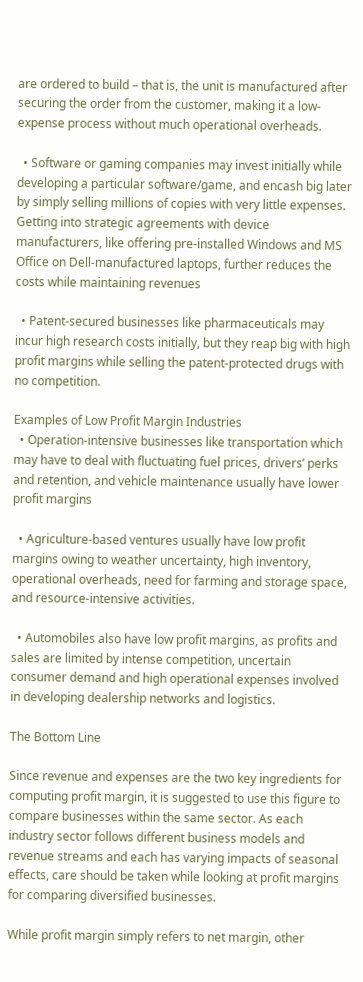are ordered to build – that is, the unit is manufactured after securing the order from the customer, making it a low-expense process without much operational overheads.

  • Software or gaming companies may invest initially while developing a particular software/game, and encash big later by simply selling millions of copies with very little expenses. Getting into strategic agreements with device manufacturers, like offering pre-installed Windows and MS Office on Dell-manufactured laptops, further reduces the costs while maintaining revenues

  • Patent-secured businesses like pharmaceuticals may incur high research costs initially, but they reap big with high profit margins while selling the patent-protected drugs with no competition.

Examples of Low Profit Margin Industries
  • Operation-intensive businesses like transportation which may have to deal with fluctuating fuel prices, drivers’ perks and retention, and vehicle maintenance usually have lower profit margins

  • Agriculture-based ventures usually have low profit margins owing to weather uncertainty, high inventory, operational overheads, need for farming and storage space, and resource-intensive activities.

  • Automobiles also have low profit margins, as profits and sales are limited by intense competition, uncertain consumer demand and high operational expenses involved in developing dealership networks and logistics.

The Bottom Line

Since revenue and expenses are the two key ingredients for computing profit margin, it is suggested to use this figure to compare businesses within the same sector. As each industry sector follows different business models and revenue streams and each has varying impacts of seasonal effects, care should be taken while looking at profit margins for comparing diversified businesses.

While profit margin simply refers to net margin, other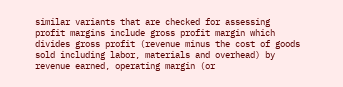similar variants that are checked for assessing profit margins include gross profit margin which divides gross profit (revenue minus the cost of goods sold including labor, materials and overhead) by revenue earned, operating margin (or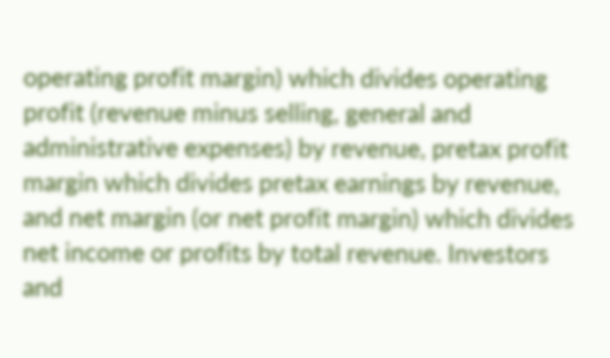operating profit margin) which divides operating profit (revenue minus selling, general and administrative expenses) by revenue, pretax profit margin which divides pretax earnings by revenue, and net margin (or net profit margin) which divides net income or profits by total revenue. Investors and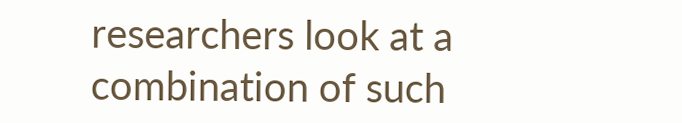researchers look at a combination of such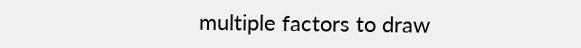multiple factors to draw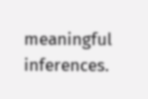meaningful inferences.